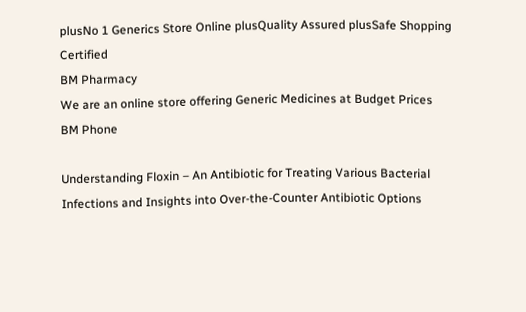plusNo 1 Generics Store Online plusQuality Assured plusSafe Shopping Certified
BM Pharmacy
We are an online store offering Generic Medicines at Budget Prices
BM Phone

Understanding Floxin – An Antibiotic for Treating Various Bacterial Infections and Insights into Over-the-Counter Antibiotic Options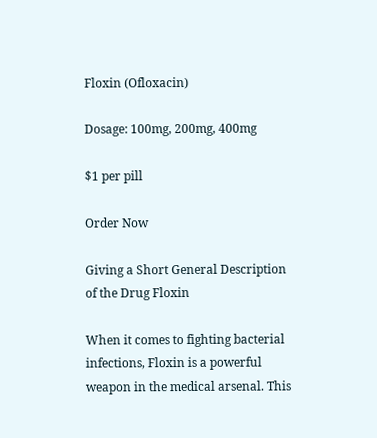Floxin (Ofloxacin)

Dosage: 100mg, 200mg, 400mg

$1 per pill

Order Now

Giving a Short General Description of the Drug Floxin

When it comes to fighting bacterial infections, Floxin is a powerful weapon in the medical arsenal. This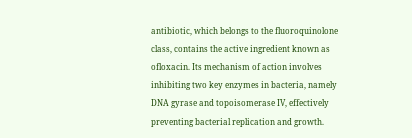antibiotic, which belongs to the fluoroquinolone class, contains the active ingredient known as ofloxacin. Its mechanism of action involves inhibiting two key enzymes in bacteria, namely DNA gyrase and topoisomerase IV, effectively preventing bacterial replication and growth.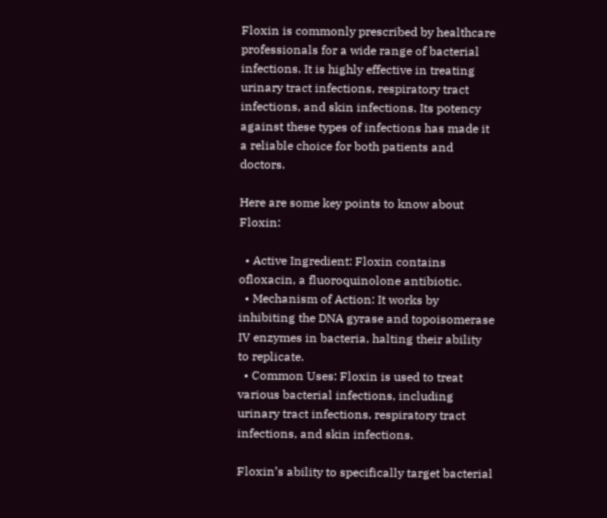Floxin is commonly prescribed by healthcare professionals for a wide range of bacterial infections. It is highly effective in treating urinary tract infections, respiratory tract infections, and skin infections. Its potency against these types of infections has made it a reliable choice for both patients and doctors.

Here are some key points to know about Floxin:

  • Active Ingredient: Floxin contains ofloxacin, a fluoroquinolone antibiotic.
  • Mechanism of Action: It works by inhibiting the DNA gyrase and topoisomerase IV enzymes in bacteria, halting their ability to replicate.
  • Common Uses: Floxin is used to treat various bacterial infections, including urinary tract infections, respiratory tract infections, and skin infections.

Floxin’s ability to specifically target bacterial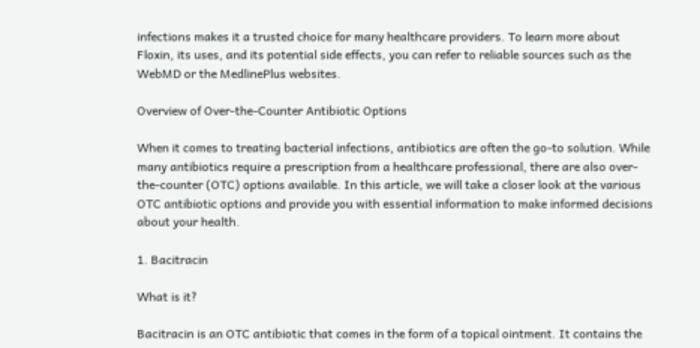infections makes it a trusted choice for many healthcare providers. To learn more about Floxin, its uses, and its potential side effects, you can refer to reliable sources such as the WebMD or the MedlinePlus websites.

Overview of Over-the-Counter Antibiotic Options

When it comes to treating bacterial infections, antibiotics are often the go-to solution. While many antibiotics require a prescription from a healthcare professional, there are also over-the-counter (OTC) options available. In this article, we will take a closer look at the various OTC antibiotic options and provide you with essential information to make informed decisions about your health.

1. Bacitracin

What is it?

Bacitracin is an OTC antibiotic that comes in the form of a topical ointment. It contains the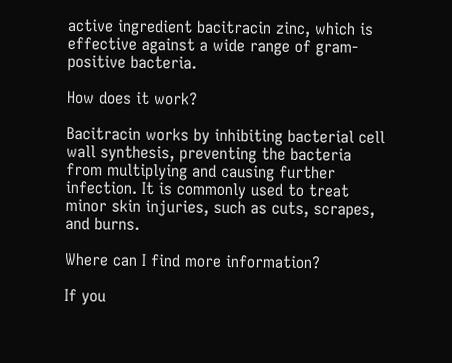active ingredient bacitracin zinc, which is effective against a wide range of gram-positive bacteria.

How does it work?

Bacitracin works by inhibiting bacterial cell wall synthesis, preventing the bacteria from multiplying and causing further infection. It is commonly used to treat minor skin injuries, such as cuts, scrapes, and burns.

Where can I find more information?

If you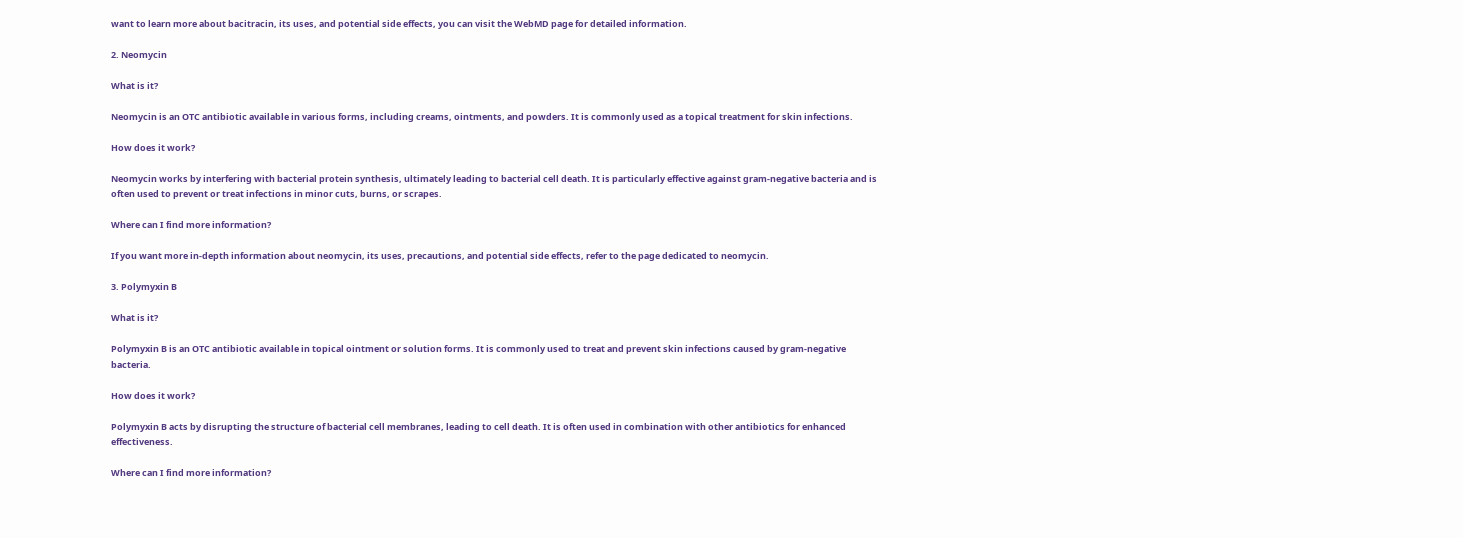want to learn more about bacitracin, its uses, and potential side effects, you can visit the WebMD page for detailed information.

2. Neomycin

What is it?

Neomycin is an OTC antibiotic available in various forms, including creams, ointments, and powders. It is commonly used as a topical treatment for skin infections.

How does it work?

Neomycin works by interfering with bacterial protein synthesis, ultimately leading to bacterial cell death. It is particularly effective against gram-negative bacteria and is often used to prevent or treat infections in minor cuts, burns, or scrapes.

Where can I find more information?

If you want more in-depth information about neomycin, its uses, precautions, and potential side effects, refer to the page dedicated to neomycin.

3. Polymyxin B

What is it?

Polymyxin B is an OTC antibiotic available in topical ointment or solution forms. It is commonly used to treat and prevent skin infections caused by gram-negative bacteria.

How does it work?

Polymyxin B acts by disrupting the structure of bacterial cell membranes, leading to cell death. It is often used in combination with other antibiotics for enhanced effectiveness.

Where can I find more information?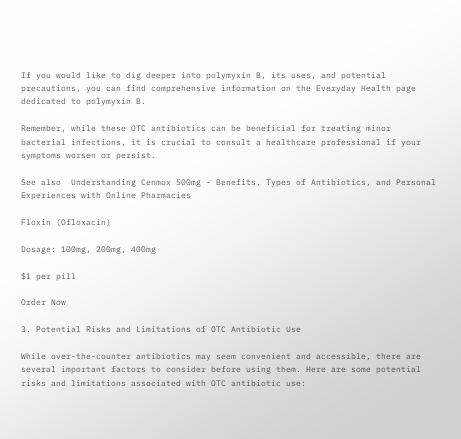If you would like to dig deeper into polymyxin B, its uses, and potential precautions, you can find comprehensive information on the Everyday Health page dedicated to polymyxin B.

Remember, while these OTC antibiotics can be beneficial for treating minor bacterial infections, it is crucial to consult a healthcare professional if your symptoms worsen or persist.

See also  Understanding Cenmox 500mg - Benefits, Types of Antibiotics, and Personal Experiences with Online Pharmacies

Floxin (Ofloxacin)

Dosage: 100mg, 200mg, 400mg

$1 per pill

Order Now

3. Potential Risks and Limitations of OTC Antibiotic Use

While over-the-counter antibiotics may seem convenient and accessible, there are several important factors to consider before using them. Here are some potential risks and limitations associated with OTC antibiotic use: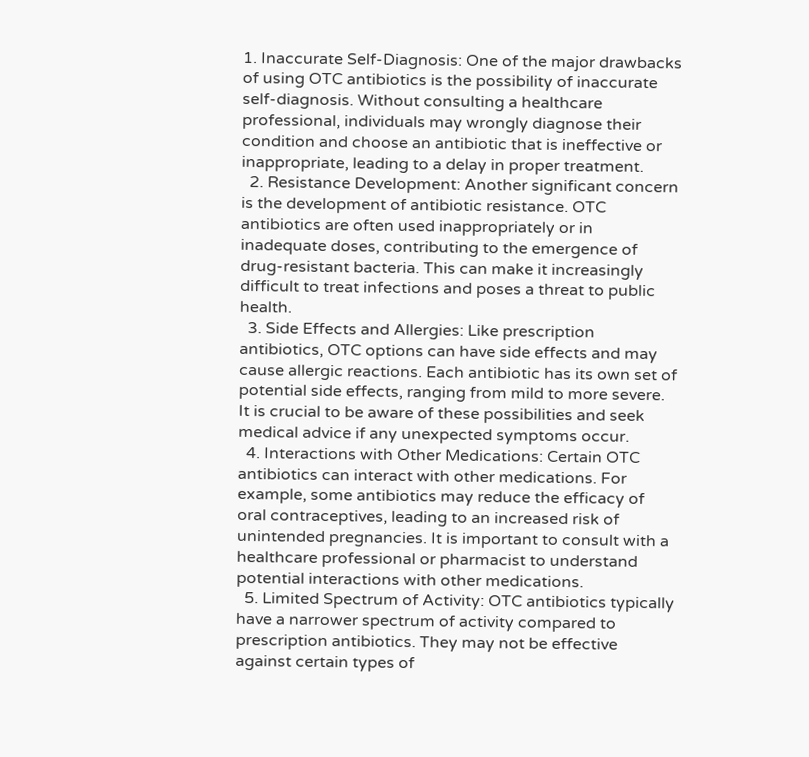1. Inaccurate Self-Diagnosis: One of the major drawbacks of using OTC antibiotics is the possibility of inaccurate self-diagnosis. Without consulting a healthcare professional, individuals may wrongly diagnose their condition and choose an antibiotic that is ineffective or inappropriate, leading to a delay in proper treatment.
  2. Resistance Development: Another significant concern is the development of antibiotic resistance. OTC antibiotics are often used inappropriately or in inadequate doses, contributing to the emergence of drug-resistant bacteria. This can make it increasingly difficult to treat infections and poses a threat to public health.
  3. Side Effects and Allergies: Like prescription antibiotics, OTC options can have side effects and may cause allergic reactions. Each antibiotic has its own set of potential side effects, ranging from mild to more severe. It is crucial to be aware of these possibilities and seek medical advice if any unexpected symptoms occur.
  4. Interactions with Other Medications: Certain OTC antibiotics can interact with other medications. For example, some antibiotics may reduce the efficacy of oral contraceptives, leading to an increased risk of unintended pregnancies. It is important to consult with a healthcare professional or pharmacist to understand potential interactions with other medications.
  5. Limited Spectrum of Activity: OTC antibiotics typically have a narrower spectrum of activity compared to prescription antibiotics. They may not be effective against certain types of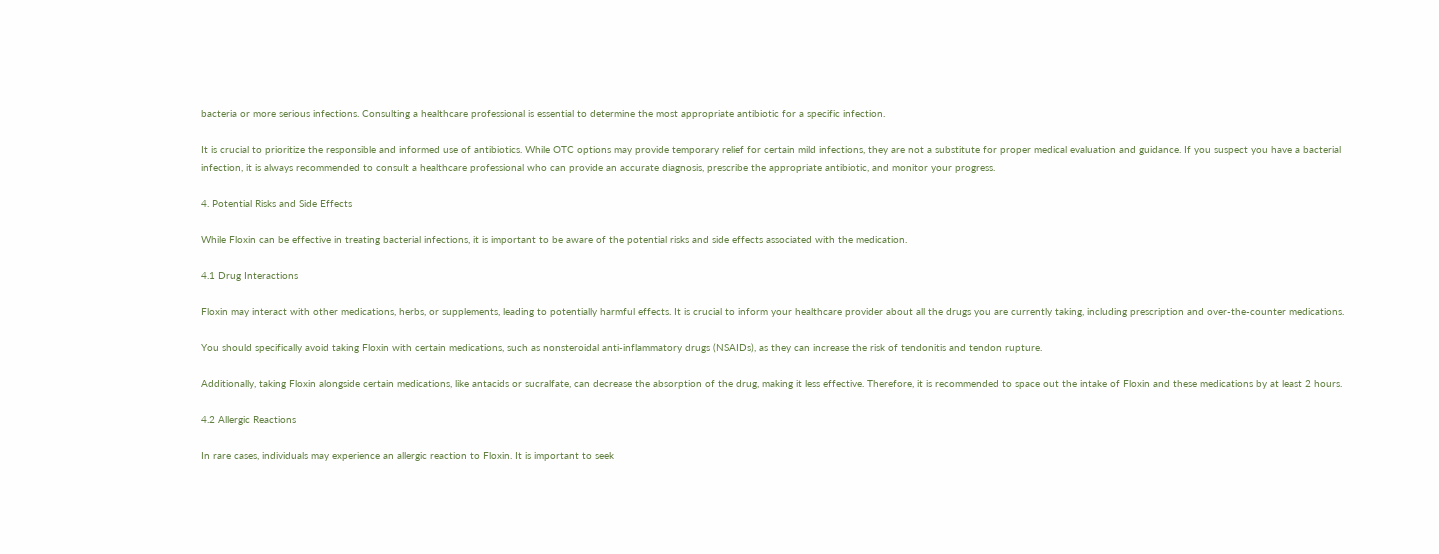bacteria or more serious infections. Consulting a healthcare professional is essential to determine the most appropriate antibiotic for a specific infection.

It is crucial to prioritize the responsible and informed use of antibiotics. While OTC options may provide temporary relief for certain mild infections, they are not a substitute for proper medical evaluation and guidance. If you suspect you have a bacterial infection, it is always recommended to consult a healthcare professional who can provide an accurate diagnosis, prescribe the appropriate antibiotic, and monitor your progress.

4. Potential Risks and Side Effects

While Floxin can be effective in treating bacterial infections, it is important to be aware of the potential risks and side effects associated with the medication.

4.1 Drug Interactions

Floxin may interact with other medications, herbs, or supplements, leading to potentially harmful effects. It is crucial to inform your healthcare provider about all the drugs you are currently taking, including prescription and over-the-counter medications.

You should specifically avoid taking Floxin with certain medications, such as nonsteroidal anti-inflammatory drugs (NSAIDs), as they can increase the risk of tendonitis and tendon rupture.

Additionally, taking Floxin alongside certain medications, like antacids or sucralfate, can decrease the absorption of the drug, making it less effective. Therefore, it is recommended to space out the intake of Floxin and these medications by at least 2 hours.

4.2 Allergic Reactions

In rare cases, individuals may experience an allergic reaction to Floxin. It is important to seek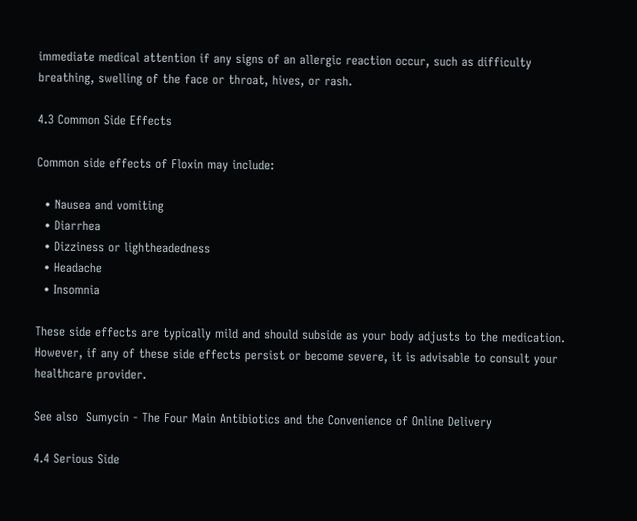immediate medical attention if any signs of an allergic reaction occur, such as difficulty breathing, swelling of the face or throat, hives, or rash.

4.3 Common Side Effects

Common side effects of Floxin may include:

  • Nausea and vomiting
  • Diarrhea
  • Dizziness or lightheadedness
  • Headache
  • Insomnia

These side effects are typically mild and should subside as your body adjusts to the medication. However, if any of these side effects persist or become severe, it is advisable to consult your healthcare provider.

See also  Sumycin - The Four Main Antibiotics and the Convenience of Online Delivery

4.4 Serious Side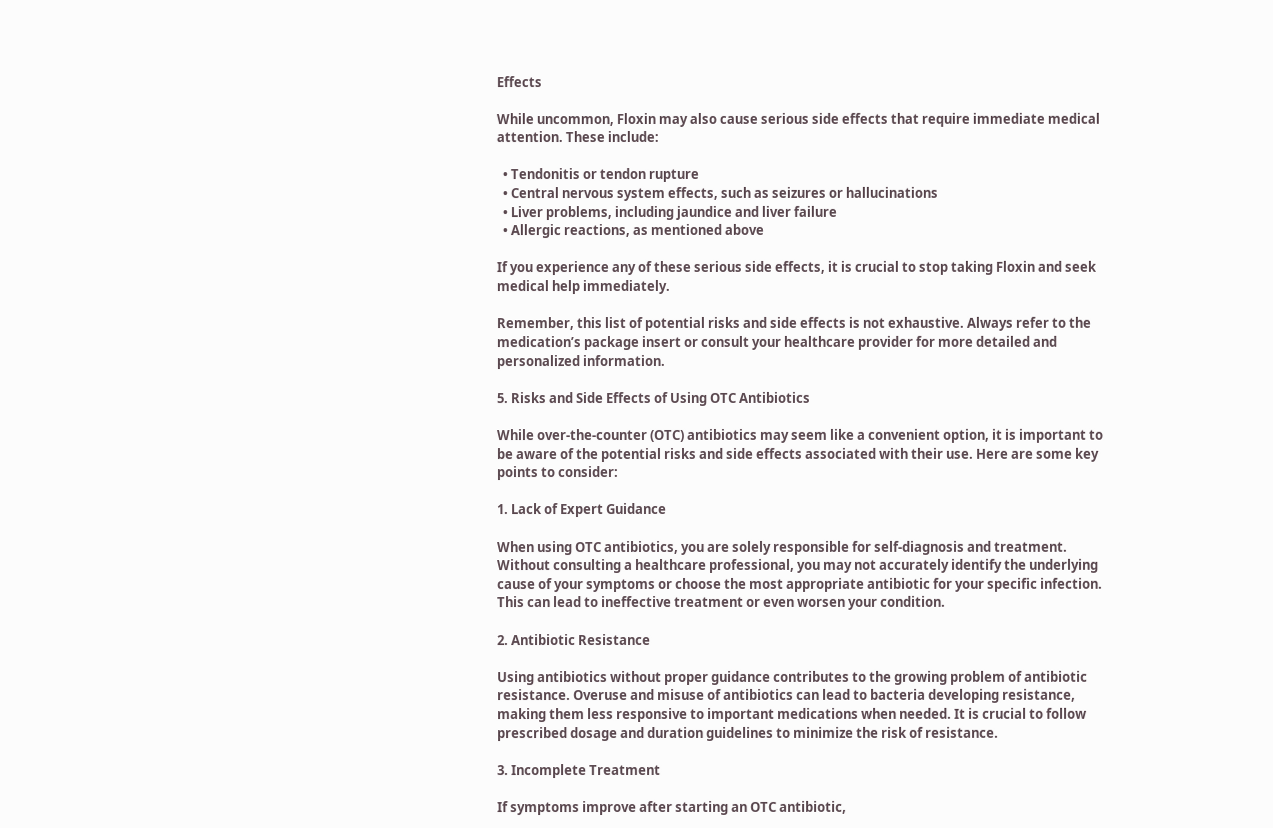Effects

While uncommon, Floxin may also cause serious side effects that require immediate medical attention. These include:

  • Tendonitis or tendon rupture
  • Central nervous system effects, such as seizures or hallucinations
  • Liver problems, including jaundice and liver failure
  • Allergic reactions, as mentioned above

If you experience any of these serious side effects, it is crucial to stop taking Floxin and seek medical help immediately.

Remember, this list of potential risks and side effects is not exhaustive. Always refer to the medication’s package insert or consult your healthcare provider for more detailed and personalized information.

5. Risks and Side Effects of Using OTC Antibiotics

While over-the-counter (OTC) antibiotics may seem like a convenient option, it is important to be aware of the potential risks and side effects associated with their use. Here are some key points to consider:

1. Lack of Expert Guidance

When using OTC antibiotics, you are solely responsible for self-diagnosis and treatment. Without consulting a healthcare professional, you may not accurately identify the underlying cause of your symptoms or choose the most appropriate antibiotic for your specific infection. This can lead to ineffective treatment or even worsen your condition.

2. Antibiotic Resistance

Using antibiotics without proper guidance contributes to the growing problem of antibiotic resistance. Overuse and misuse of antibiotics can lead to bacteria developing resistance, making them less responsive to important medications when needed. It is crucial to follow prescribed dosage and duration guidelines to minimize the risk of resistance.

3. Incomplete Treatment

If symptoms improve after starting an OTC antibiotic,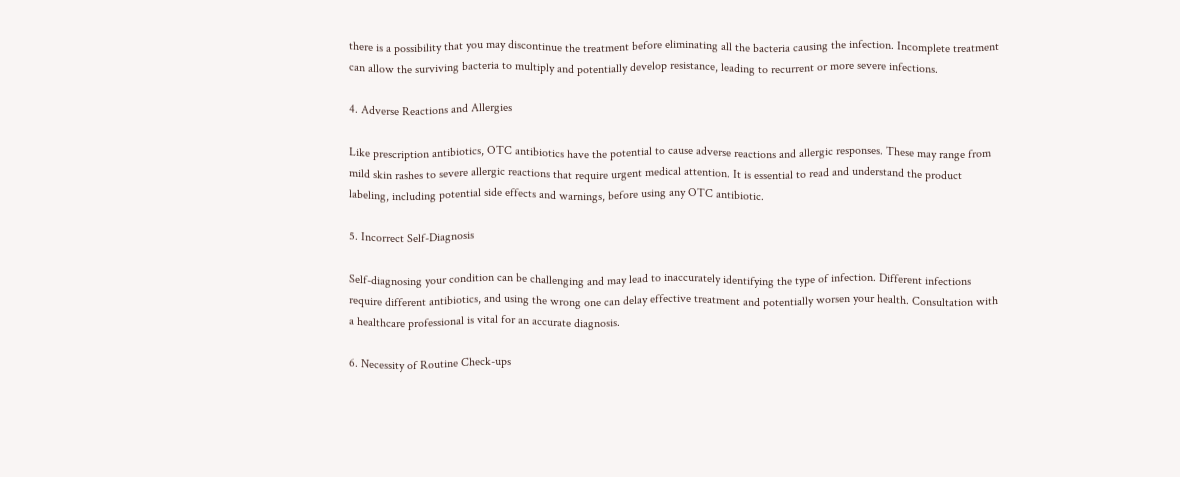there is a possibility that you may discontinue the treatment before eliminating all the bacteria causing the infection. Incomplete treatment can allow the surviving bacteria to multiply and potentially develop resistance, leading to recurrent or more severe infections.

4. Adverse Reactions and Allergies

Like prescription antibiotics, OTC antibiotics have the potential to cause adverse reactions and allergic responses. These may range from mild skin rashes to severe allergic reactions that require urgent medical attention. It is essential to read and understand the product labeling, including potential side effects and warnings, before using any OTC antibiotic.

5. Incorrect Self-Diagnosis

Self-diagnosing your condition can be challenging and may lead to inaccurately identifying the type of infection. Different infections require different antibiotics, and using the wrong one can delay effective treatment and potentially worsen your health. Consultation with a healthcare professional is vital for an accurate diagnosis.

6. Necessity of Routine Check-ups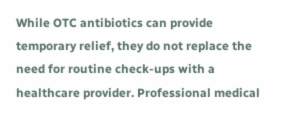While OTC antibiotics can provide temporary relief, they do not replace the need for routine check-ups with a healthcare provider. Professional medical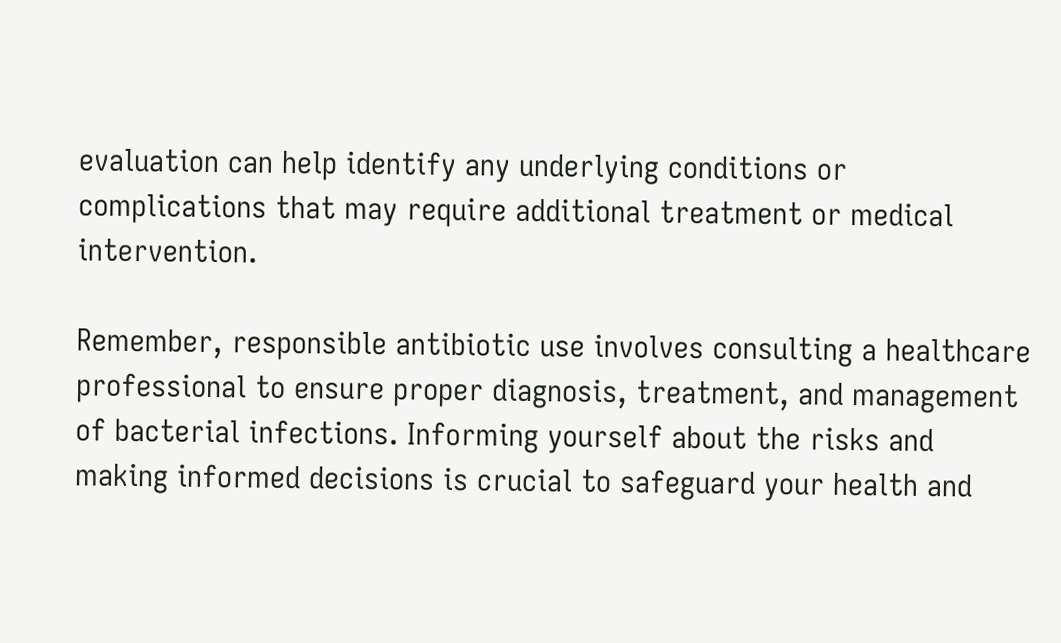evaluation can help identify any underlying conditions or complications that may require additional treatment or medical intervention.

Remember, responsible antibiotic use involves consulting a healthcare professional to ensure proper diagnosis, treatment, and management of bacterial infections. Informing yourself about the risks and making informed decisions is crucial to safeguard your health and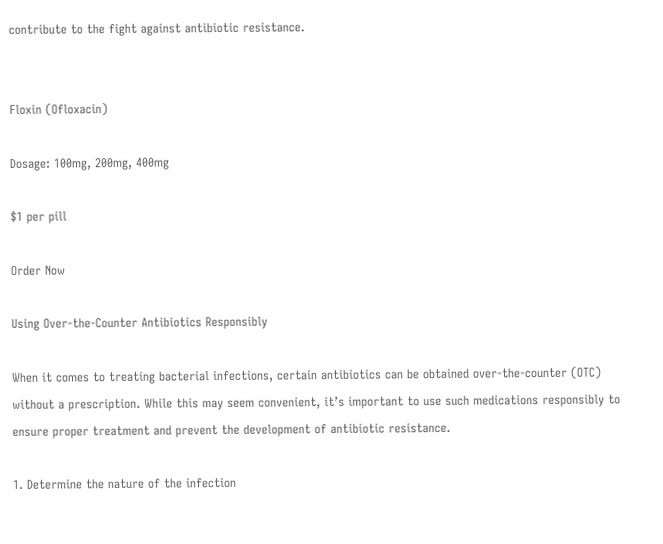contribute to the fight against antibiotic resistance.


Floxin (Ofloxacin)

Dosage: 100mg, 200mg, 400mg

$1 per pill

Order Now

Using Over-the-Counter Antibiotics Responsibly

When it comes to treating bacterial infections, certain antibiotics can be obtained over-the-counter (OTC) without a prescription. While this may seem convenient, it’s important to use such medications responsibly to ensure proper treatment and prevent the development of antibiotic resistance.

1. Determine the nature of the infection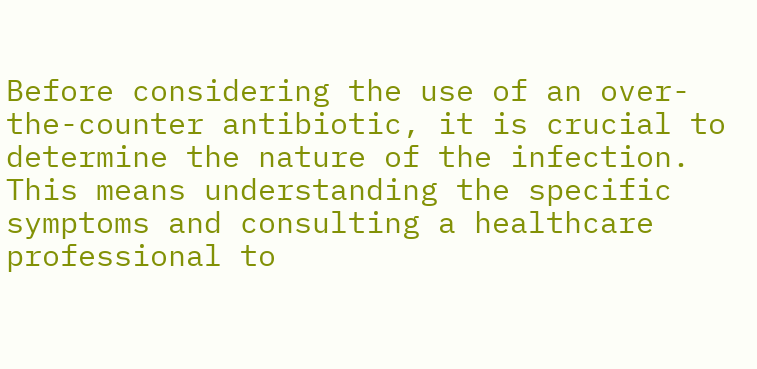Before considering the use of an over-the-counter antibiotic, it is crucial to determine the nature of the infection. This means understanding the specific symptoms and consulting a healthcare professional to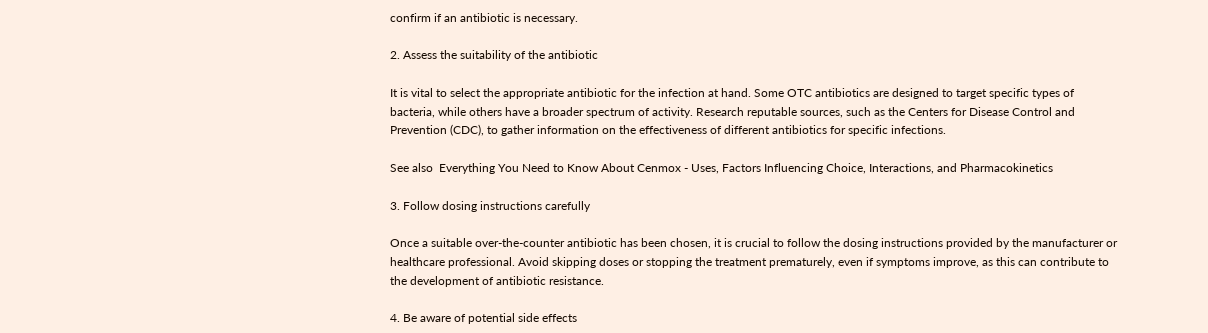confirm if an antibiotic is necessary.

2. Assess the suitability of the antibiotic

It is vital to select the appropriate antibiotic for the infection at hand. Some OTC antibiotics are designed to target specific types of bacteria, while others have a broader spectrum of activity. Research reputable sources, such as the Centers for Disease Control and Prevention (CDC), to gather information on the effectiveness of different antibiotics for specific infections.

See also  Everything You Need to Know About Cenmox - Uses, Factors Influencing Choice, Interactions, and Pharmacokinetics

3. Follow dosing instructions carefully

Once a suitable over-the-counter antibiotic has been chosen, it is crucial to follow the dosing instructions provided by the manufacturer or healthcare professional. Avoid skipping doses or stopping the treatment prematurely, even if symptoms improve, as this can contribute to the development of antibiotic resistance.

4. Be aware of potential side effects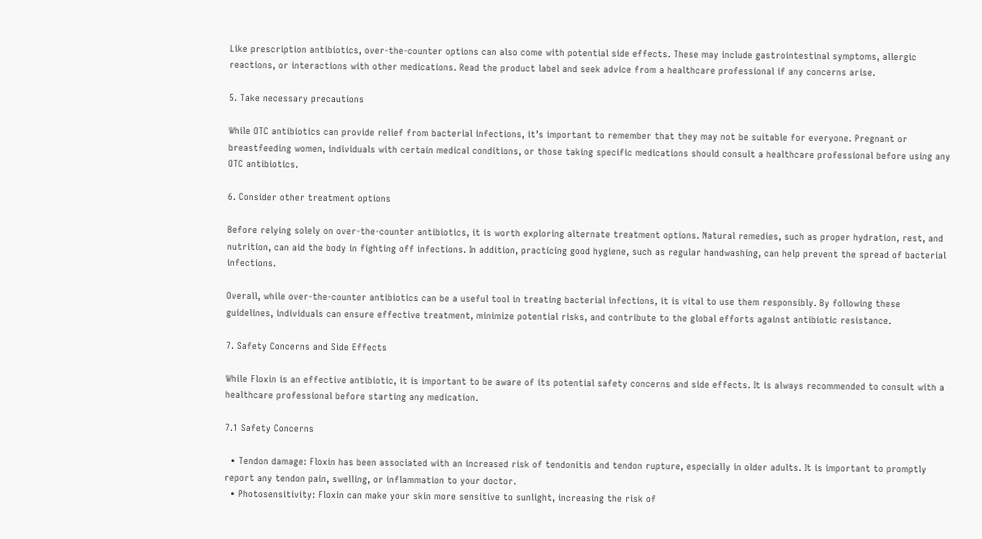Like prescription antibiotics, over-the-counter options can also come with potential side effects. These may include gastrointestinal symptoms, allergic reactions, or interactions with other medications. Read the product label and seek advice from a healthcare professional if any concerns arise.

5. Take necessary precautions

While OTC antibiotics can provide relief from bacterial infections, it’s important to remember that they may not be suitable for everyone. Pregnant or breastfeeding women, individuals with certain medical conditions, or those taking specific medications should consult a healthcare professional before using any OTC antibiotics.

6. Consider other treatment options

Before relying solely on over-the-counter antibiotics, it is worth exploring alternate treatment options. Natural remedies, such as proper hydration, rest, and nutrition, can aid the body in fighting off infections. In addition, practicing good hygiene, such as regular handwashing, can help prevent the spread of bacterial infections.

Overall, while over-the-counter antibiotics can be a useful tool in treating bacterial infections, it is vital to use them responsibly. By following these guidelines, individuals can ensure effective treatment, minimize potential risks, and contribute to the global efforts against antibiotic resistance.

7. Safety Concerns and Side Effects

While Floxin is an effective antibiotic, it is important to be aware of its potential safety concerns and side effects. It is always recommended to consult with a healthcare professional before starting any medication.

7.1 Safety Concerns

  • Tendon damage: Floxin has been associated with an increased risk of tendonitis and tendon rupture, especially in older adults. It is important to promptly report any tendon pain, swelling, or inflammation to your doctor.
  • Photosensitivity: Floxin can make your skin more sensitive to sunlight, increasing the risk of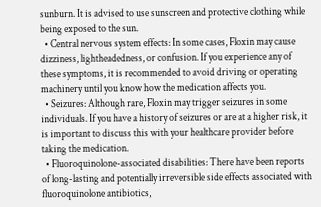sunburn. It is advised to use sunscreen and protective clothing while being exposed to the sun.
  • Central nervous system effects: In some cases, Floxin may cause dizziness, lightheadedness, or confusion. If you experience any of these symptoms, it is recommended to avoid driving or operating machinery until you know how the medication affects you.
  • Seizures: Although rare, Floxin may trigger seizures in some individuals. If you have a history of seizures or are at a higher risk, it is important to discuss this with your healthcare provider before taking the medication.
  • Fluoroquinolone-associated disabilities: There have been reports of long-lasting and potentially irreversible side effects associated with fluoroquinolone antibiotics,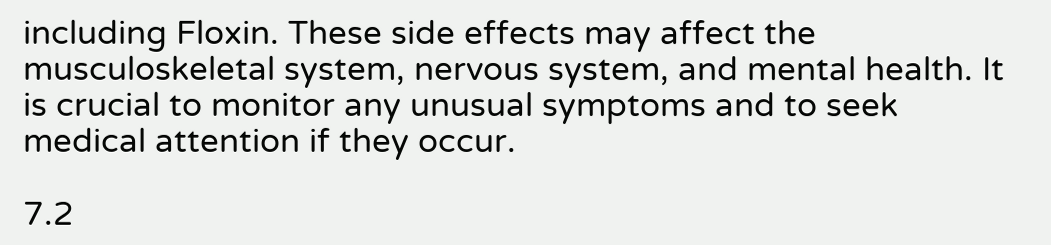including Floxin. These side effects may affect the musculoskeletal system, nervous system, and mental health. It is crucial to monitor any unusual symptoms and to seek medical attention if they occur.

7.2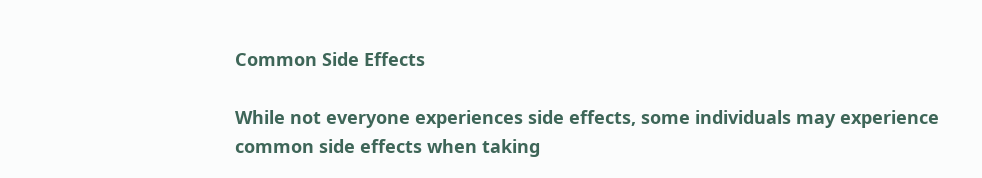Common Side Effects

While not everyone experiences side effects, some individuals may experience common side effects when taking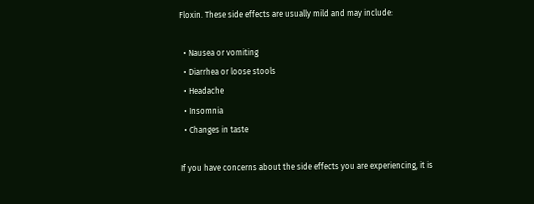Floxin. These side effects are usually mild and may include:

  • Nausea or vomiting
  • Diarrhea or loose stools
  • Headache
  • Insomnia
  • Changes in taste

If you have concerns about the side effects you are experiencing, it is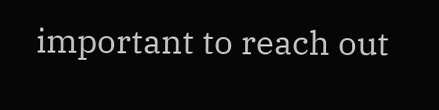important to reach out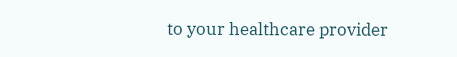to your healthcare provider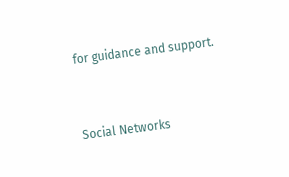for guidance and support.


Social Networks